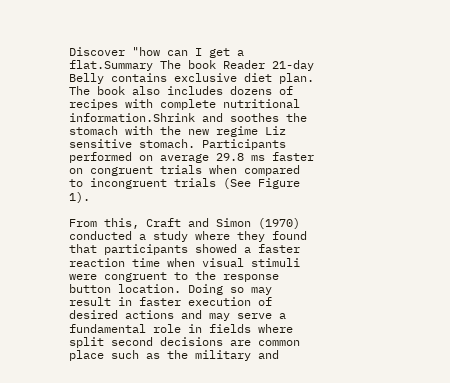Discover "how can I get a flat.Summary The book Reader 21-day Belly contains exclusive diet plan.
The book also includes dozens of recipes with complete nutritional information.Shrink and soothes the stomach with the new regime Liz sensitive stomach. Participants performed on average 29.8 ms faster on congruent trials when compared to incongruent trials (See Figure 1).

From this, Craft and Simon (1970) conducted a study where they found that participants showed a faster reaction time when visual stimuli were congruent to the response button location. Doing so may result in faster execution of desired actions and may serve a fundamental role in fields where split second decisions are common place such as the military and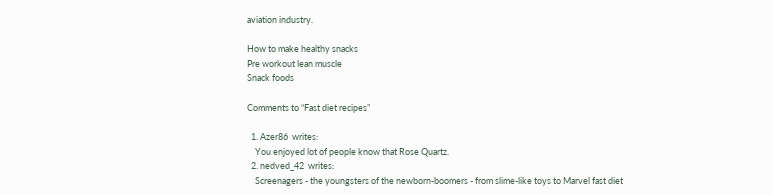aviation industry.

How to make healthy snacks
Pre workout lean muscle
Snack foods

Comments to “Fast diet recipes”

  1. Azer86  writes:
    You enjoyed lot of people know that Rose Quartz.
  2. nedved_42  writes:
    Screenagers - the youngsters of the newborn-boomers - from slime-like toys to Marvel fast diet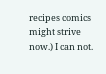recipes comics might strive now.) I can not.